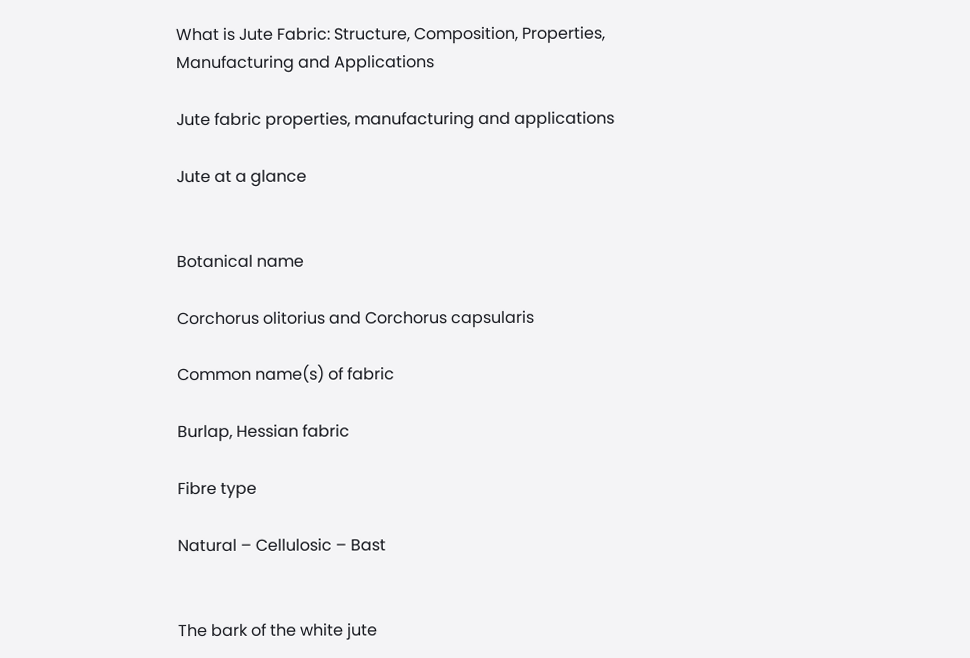What is Jute Fabric: Structure, Composition, Properties, Manufacturing and Applications

Jute fabric properties, manufacturing and applications

Jute at a glance


Botanical name

Corchorus olitorius and Corchorus capsularis

Common name(s) of fabric

Burlap, Hessian fabric

Fibre type

Natural – Cellulosic – Bast


The bark of the white jute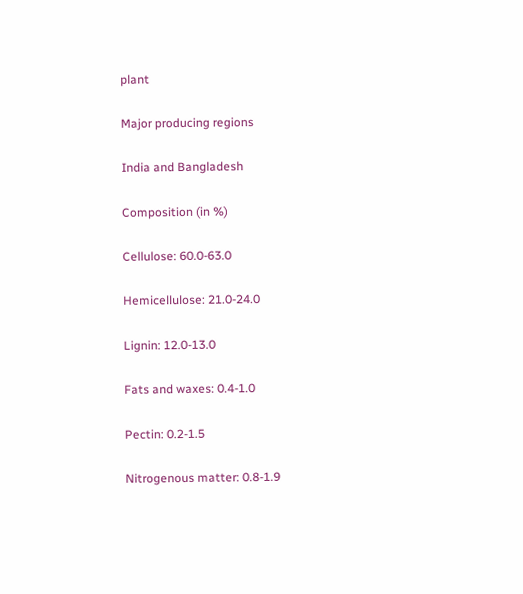plant

Major producing regions

India and Bangladesh

Composition (in %)

Cellulose: 60.0-63.0

Hemicellulose: 21.0-24.0

Lignin: 12.0-13.0

Fats and waxes: 0.4-1.0

Pectin: 0.2-1.5

Nitrogenous matter: 0.8-1.9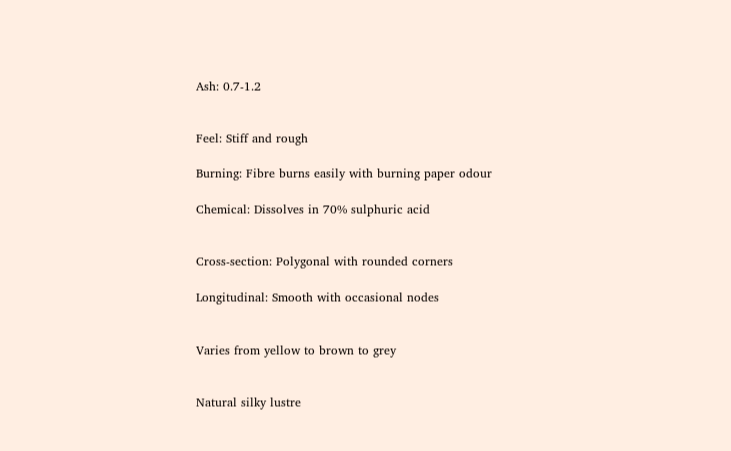Ash: 0.7-1.2


Feel: Stiff and rough

Burning: Fibre burns easily with burning paper odour

Chemical: Dissolves in 70% sulphuric acid


Cross-section: Polygonal with rounded corners

Longitudinal: Smooth with occasional nodes


Varies from yellow to brown to grey


Natural silky lustre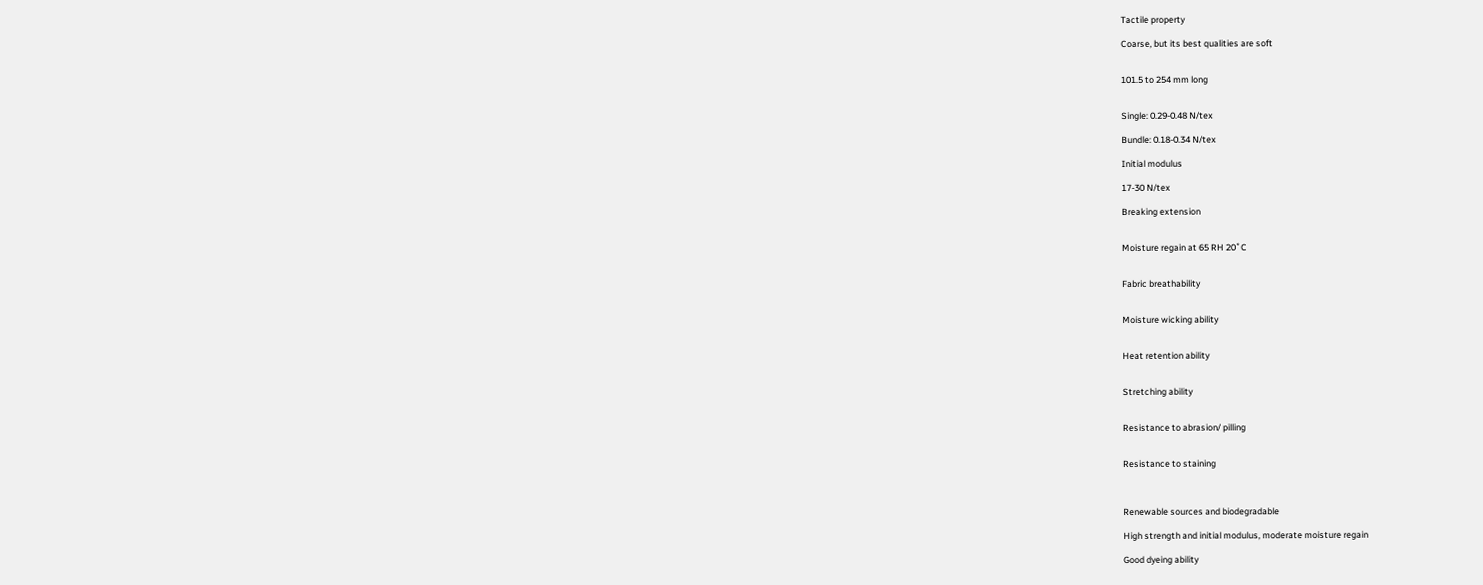Tactile property

Coarse, but its best qualities are soft


101.5 to 254 mm long


Single: 0.29-0.48 N/tex

Bundle: 0.18-0.34 N/tex

Initial modulus

17-30 N/tex

Breaking extension


Moisture regain at 65 RH 20˚C


Fabric breathability


Moisture wicking ability


Heat retention ability


Stretching ability


Resistance to abrasion/ pilling


Resistance to staining



Renewable sources and biodegradable

High strength and initial modulus, moderate moisture regain

Good dyeing ability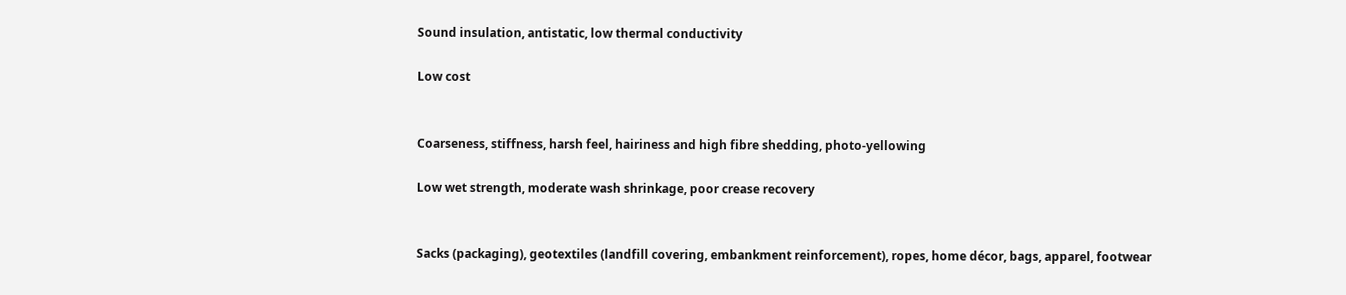Sound insulation, antistatic, low thermal conductivity

Low cost


Coarseness, stiffness, harsh feel, hairiness and high fibre shedding, photo-yellowing

Low wet strength, moderate wash shrinkage, poor crease recovery


Sacks (packaging), geotextiles (landfill covering, embankment reinforcement), ropes, home décor, bags, apparel, footwear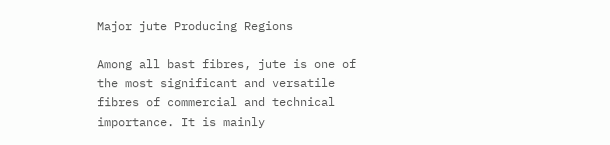Major jute Producing Regions

Among all bast fibres, jute is one of the most significant and versatile fibres of commercial and technical importance. It is mainly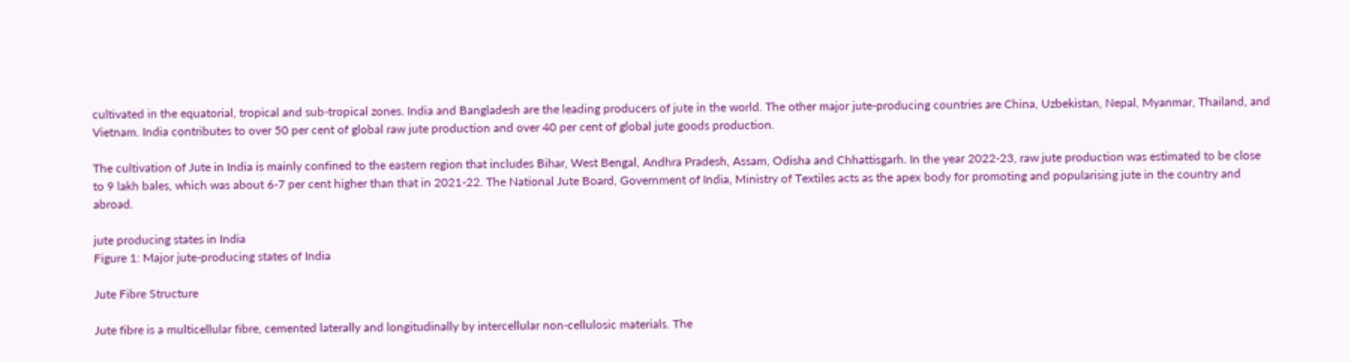cultivated in the equatorial, tropical and sub-tropical zones. India and Bangladesh are the leading producers of jute in the world. The other major jute-producing countries are China, Uzbekistan, Nepal, Myanmar, Thailand, and Vietnam. India contributes to over 50 per cent of global raw jute production and over 40 per cent of global jute goods production.

The cultivation of Jute in India is mainly confined to the eastern region that includes Bihar, West Bengal, Andhra Pradesh, Assam, Odisha and Chhattisgarh. In the year 2022-23, raw jute production was estimated to be close to 9 lakh bales, which was about 6-7 per cent higher than that in 2021-22. The National Jute Board, Government of India, Ministry of Textiles acts as the apex body for promoting and popularising jute in the country and abroad.

jute producing states in India
Figure 1: Major jute-producing states of India

Jute Fibre Structure

Jute fibre is a multicellular fibre, cemented laterally and longitudinally by intercellular non-cellulosic materials. The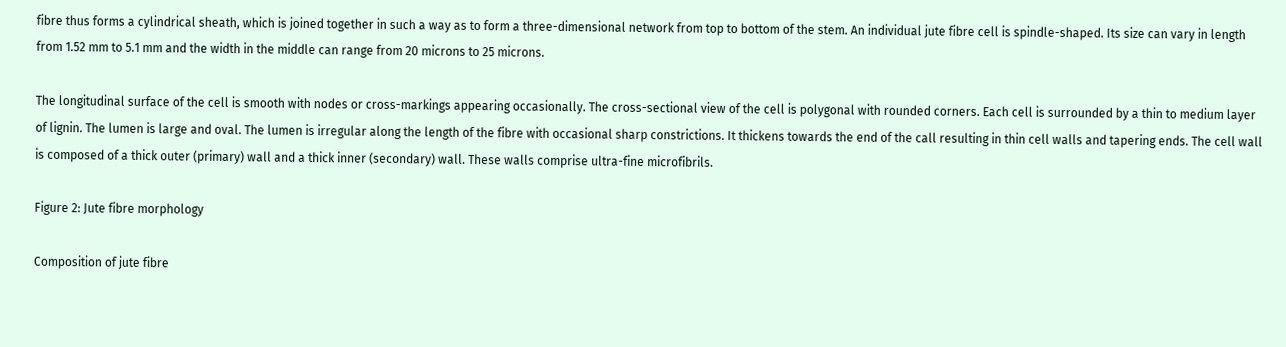fibre thus forms a cylindrical sheath, which is joined together in such a way as to form a three-dimensional network from top to bottom of the stem. An individual jute fibre cell is spindle-shaped. Its size can vary in length from 1.52 mm to 5.1 mm and the width in the middle can range from 20 microns to 25 microns.

The longitudinal surface of the cell is smooth with nodes or cross-markings appearing occasionally. The cross-sectional view of the cell is polygonal with rounded corners. Each cell is surrounded by a thin to medium layer of lignin. The lumen is large and oval. The lumen is irregular along the length of the fibre with occasional sharp constrictions. It thickens towards the end of the call resulting in thin cell walls and tapering ends. The cell wall is composed of a thick outer (primary) wall and a thick inner (secondary) wall. These walls comprise ultra-fine microfibrils.

Figure 2: Jute fibre morphology

Composition of jute fibre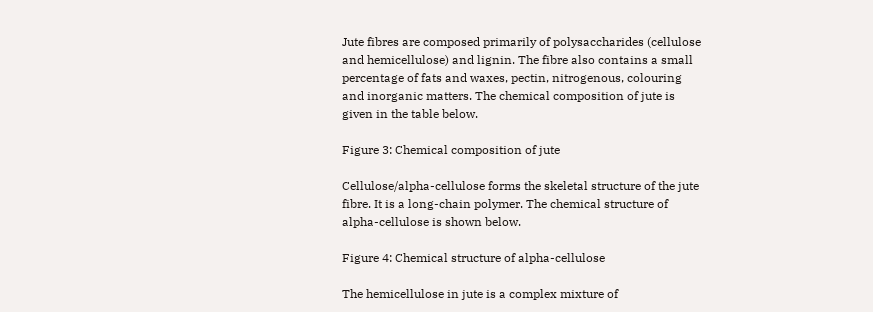Jute fibres are composed primarily of polysaccharides (cellulose and hemicellulose) and lignin. The fibre also contains a small percentage of fats and waxes, pectin, nitrogenous, colouring and inorganic matters. The chemical composition of jute is given in the table below.

Figure 3: Chemical composition of jute

Cellulose/alpha-cellulose forms the skeletal structure of the jute fibre. It is a long-chain polymer. The chemical structure of alpha-cellulose is shown below.

Figure 4: Chemical structure of alpha-cellulose

The hemicellulose in jute is a complex mixture of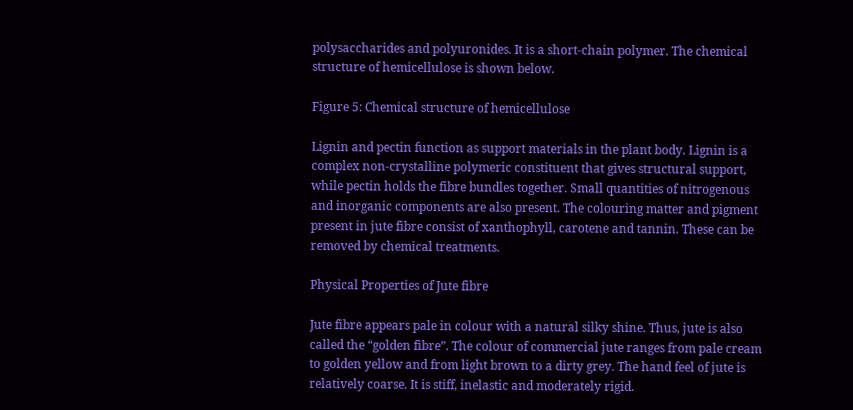polysaccharides and polyuronides. It is a short-chain polymer. The chemical structure of hemicellulose is shown below.

Figure 5: Chemical structure of hemicellulose

Lignin and pectin function as support materials in the plant body. Lignin is a complex non-crystalline polymeric constituent that gives structural support, while pectin holds the fibre bundles together. Small quantities of nitrogenous and inorganic components are also present. The colouring matter and pigment present in jute fibre consist of xanthophyll, carotene and tannin. These can be removed by chemical treatments.

Physical Properties of Jute fibre

Jute fibre appears pale in colour with a natural silky shine. Thus, jute is also called the “golden fibre”. The colour of commercial jute ranges from pale cream to golden yellow and from light brown to a dirty grey. The hand feel of jute is relatively coarse. It is stiff, inelastic and moderately rigid.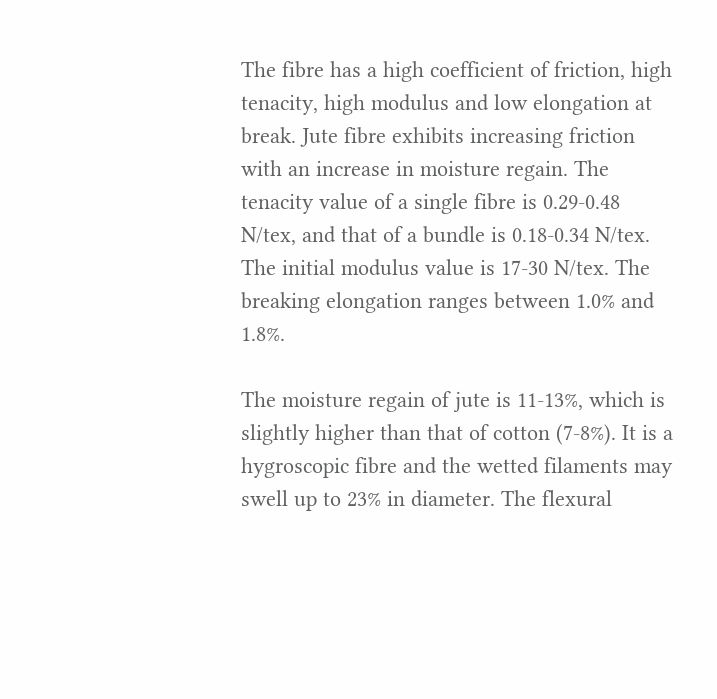The fibre has a high coefficient of friction, high tenacity, high modulus and low elongation at break. Jute fibre exhibits increasing friction with an increase in moisture regain. The tenacity value of a single fibre is 0.29-0.48 N/tex, and that of a bundle is 0.18-0.34 N/tex. The initial modulus value is 17-30 N/tex. The breaking elongation ranges between 1.0% and 1.8%.

The moisture regain of jute is 11-13%, which is slightly higher than that of cotton (7-8%). It is a hygroscopic fibre and the wetted filaments may swell up to 23% in diameter. The flexural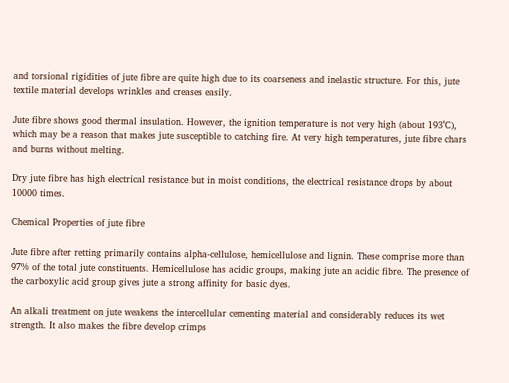and torsional rigidities of jute fibre are quite high due to its coarseness and inelastic structure. For this, jute textile material develops wrinkles and creases easily.

Jute fibre shows good thermal insulation. However, the ignition temperature is not very high (about 193˚C), which may be a reason that makes jute susceptible to catching fire. At very high temperatures, jute fibre chars and burns without melting.

Dry jute fibre has high electrical resistance but in moist conditions, the electrical resistance drops by about 10000 times.

Chemical Properties of jute fibre

Jute fibre after retting primarily contains alpha-cellulose, hemicellulose and lignin. These comprise more than 97% of the total jute constituents. Hemicellulose has acidic groups, making jute an acidic fibre. The presence of the carboxylic acid group gives jute a strong affinity for basic dyes.

An alkali treatment on jute weakens the intercellular cementing material and considerably reduces its wet strength. It also makes the fibre develop crimps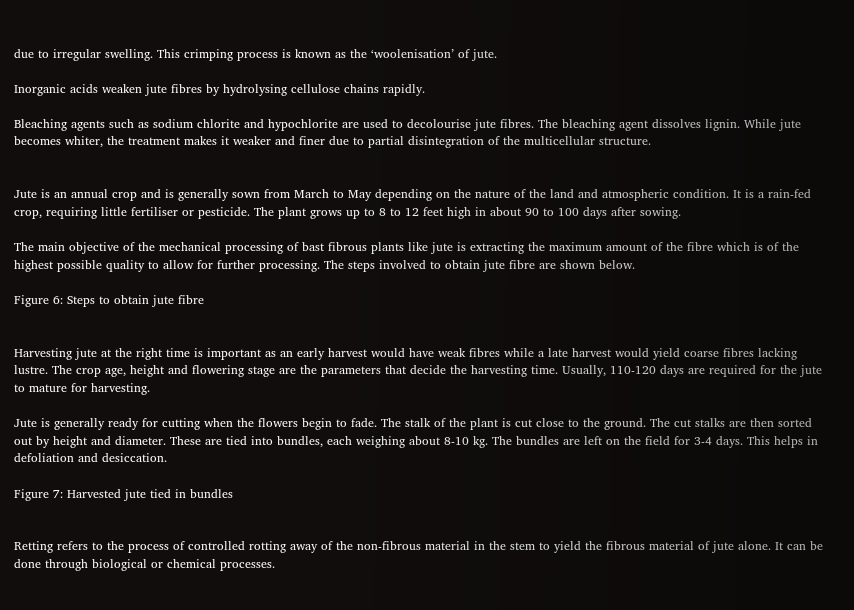due to irregular swelling. This crimping process is known as the ‘woolenisation’ of jute.

Inorganic acids weaken jute fibres by hydrolysing cellulose chains rapidly.

Bleaching agents such as sodium chlorite and hypochlorite are used to decolourise jute fibres. The bleaching agent dissolves lignin. While jute becomes whiter, the treatment makes it weaker and finer due to partial disintegration of the multicellular structure.


Jute is an annual crop and is generally sown from March to May depending on the nature of the land and atmospheric condition. It is a rain-fed crop, requiring little fertiliser or pesticide. The plant grows up to 8 to 12 feet high in about 90 to 100 days after sowing.

The main objective of the mechanical processing of bast fibrous plants like jute is extracting the maximum amount of the fibre which is of the highest possible quality to allow for further processing. The steps involved to obtain jute fibre are shown below.

Figure 6: Steps to obtain jute fibre


Harvesting jute at the right time is important as an early harvest would have weak fibres while a late harvest would yield coarse fibres lacking lustre. The crop age, height and flowering stage are the parameters that decide the harvesting time. Usually, 110-120 days are required for the jute to mature for harvesting.

Jute is generally ready for cutting when the flowers begin to fade. The stalk of the plant is cut close to the ground. The cut stalks are then sorted out by height and diameter. These are tied into bundles, each weighing about 8-10 kg. The bundles are left on the field for 3-4 days. This helps in defoliation and desiccation.

Figure 7: Harvested jute tied in bundles


Retting refers to the process of controlled rotting away of the non-fibrous material in the stem to yield the fibrous material of jute alone. It can be done through biological or chemical processes.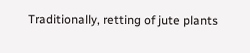Traditionally, retting of jute plants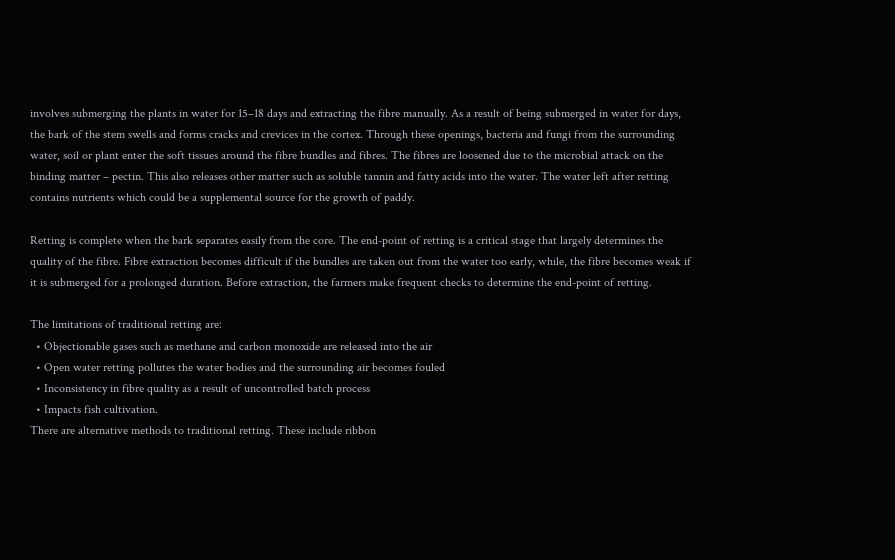involves submerging the plants in water for 15–18 days and extracting the fibre manually. As a result of being submerged in water for days, the bark of the stem swells and forms cracks and crevices in the cortex. Through these openings, bacteria and fungi from the surrounding water, soil or plant enter the soft tissues around the fibre bundles and fibres. The fibres are loosened due to the microbial attack on the binding matter – pectin. This also releases other matter such as soluble tannin and fatty acids into the water. The water left after retting contains nutrients which could be a supplemental source for the growth of paddy.

Retting is complete when the bark separates easily from the core. The end-point of retting is a critical stage that largely determines the quality of the fibre. Fibre extraction becomes difficult if the bundles are taken out from the water too early, while, the fibre becomes weak if it is submerged for a prolonged duration. Before extraction, the farmers make frequent checks to determine the end-point of retting.

The limitations of traditional retting are:
  • Objectionable gases such as methane and carbon monoxide are released into the air
  • Open water retting pollutes the water bodies and the surrounding air becomes fouled
  • Inconsistency in fibre quality as a result of uncontrolled batch process
  • Impacts fish cultivation.
There are alternative methods to traditional retting. These include ribbon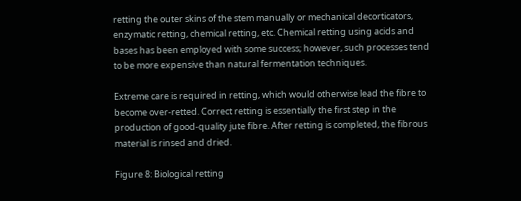retting the outer skins of the stem manually or mechanical decorticators, enzymatic retting, chemical retting, etc. Chemical retting using acids and bases has been employed with some success; however, such processes tend to be more expensive than natural fermentation techniques.

Extreme care is required in retting, which would otherwise lead the fibre to become over-retted. Correct retting is essentially the first step in the production of good-quality jute fibre. After retting is completed, the fibrous material is rinsed and dried.

Figure 8: Biological retting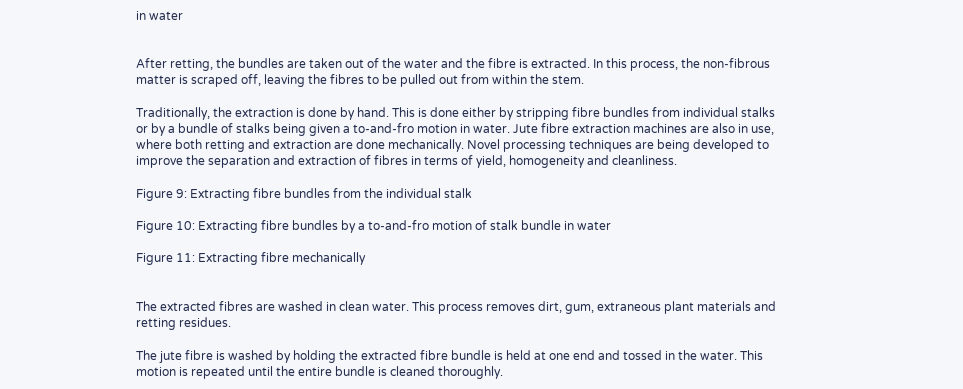in water


After retting, the bundles are taken out of the water and the fibre is extracted. In this process, the non-fibrous matter is scraped off, leaving the fibres to be pulled out from within the stem.

Traditionally, the extraction is done by hand. This is done either by stripping fibre bundles from individual stalks or by a bundle of stalks being given a to-and-fro motion in water. Jute fibre extraction machines are also in use, where both retting and extraction are done mechanically. Novel processing techniques are being developed to improve the separation and extraction of fibres in terms of yield, homogeneity and cleanliness.

Figure 9: Extracting fibre bundles from the individual stalk

Figure 10: Extracting fibre bundles by a to-and-fro motion of stalk bundle in water

Figure 11: Extracting fibre mechanically


The extracted fibres are washed in clean water. This process removes dirt, gum, extraneous plant materials and retting residues.

The jute fibre is washed by holding the extracted fibre bundle is held at one end and tossed in the water. This motion is repeated until the entire bundle is cleaned thoroughly.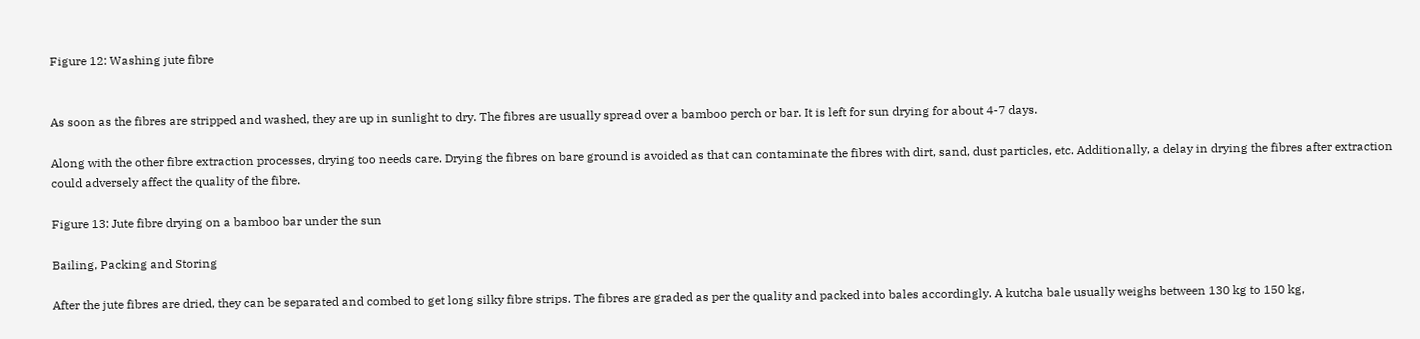Figure 12: Washing jute fibre


As soon as the fibres are stripped and washed, they are up in sunlight to dry. The fibres are usually spread over a bamboo perch or bar. It is left for sun drying for about 4-7 days.

Along with the other fibre extraction processes, drying too needs care. Drying the fibres on bare ground is avoided as that can contaminate the fibres with dirt, sand, dust particles, etc. Additionally, a delay in drying the fibres after extraction could adversely affect the quality of the fibre.

Figure 13: Jute fibre drying on a bamboo bar under the sun

Bailing, Packing and Storing

After the jute fibres are dried, they can be separated and combed to get long silky fibre strips. The fibres are graded as per the quality and packed into bales accordingly. A kutcha bale usually weighs between 130 kg to 150 kg,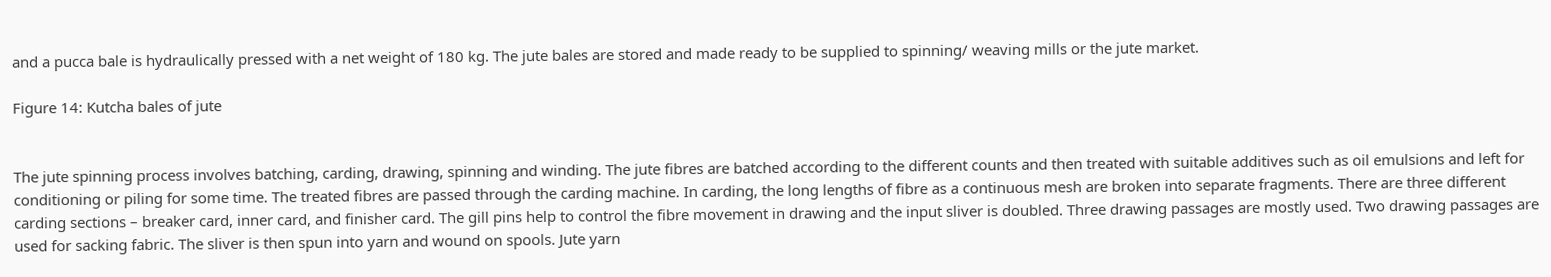and a pucca bale is hydraulically pressed with a net weight of 180 kg. The jute bales are stored and made ready to be supplied to spinning/ weaving mills or the jute market.

Figure 14: Kutcha bales of jute


The jute spinning process involves batching, carding, drawing, spinning and winding. The jute fibres are batched according to the different counts and then treated with suitable additives such as oil emulsions and left for conditioning or piling for some time. The treated fibres are passed through the carding machine. In carding, the long lengths of fibre as a continuous mesh are broken into separate fragments. There are three different carding sections – breaker card, inner card, and finisher card. The gill pins help to control the fibre movement in drawing and the input sliver is doubled. Three drawing passages are mostly used. Two drawing passages are used for sacking fabric. The sliver is then spun into yarn and wound on spools. Jute yarn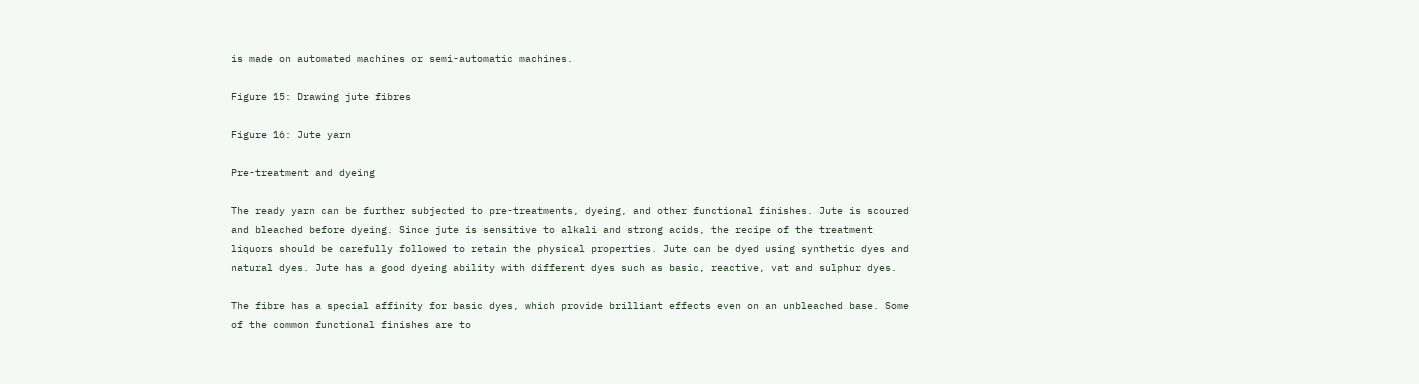is made on automated machines or semi-automatic machines.

Figure 15: Drawing jute fibres

Figure 16: Jute yarn

Pre-treatment and dyeing

The ready yarn can be further subjected to pre-treatments, dyeing, and other functional finishes. Jute is scoured and bleached before dyeing. Since jute is sensitive to alkali and strong acids, the recipe of the treatment liquors should be carefully followed to retain the physical properties. Jute can be dyed using synthetic dyes and natural dyes. Jute has a good dyeing ability with different dyes such as basic, reactive, vat and sulphur dyes.

The fibre has a special affinity for basic dyes, which provide brilliant effects even on an unbleached base. Some of the common functional finishes are to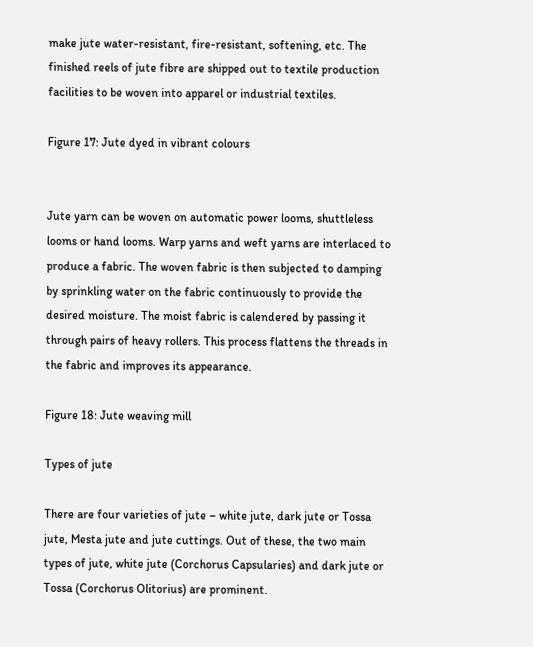make jute water-resistant, fire-resistant, softening, etc. The finished reels of jute fibre are shipped out to textile production facilities to be woven into apparel or industrial textiles.

Figure 17: Jute dyed in vibrant colours


Jute yarn can be woven on automatic power looms, shuttleless looms or hand looms. Warp yarns and weft yarns are interlaced to produce a fabric. The woven fabric is then subjected to damping by sprinkling water on the fabric continuously to provide the desired moisture. The moist fabric is calendered by passing it through pairs of heavy rollers. This process flattens the threads in the fabric and improves its appearance.

Figure 18: Jute weaving mill

Types of jute

There are four varieties of jute – white jute, dark jute or Tossa jute, Mesta jute and jute cuttings. Out of these, the two main types of jute, white jute (Corchorus Capsularies) and dark jute or Tossa (Corchorus Olitorius) are prominent.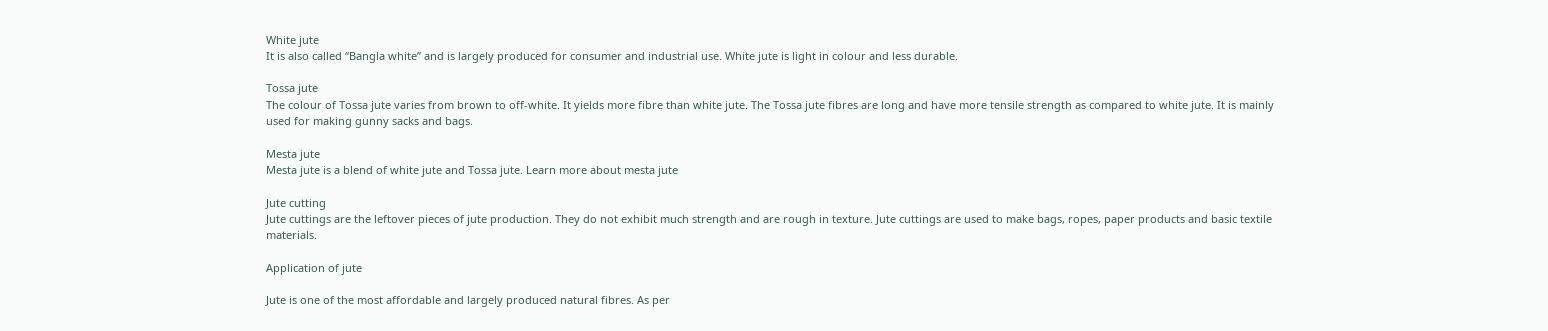White jute
It is also called “Bangla white” and is largely produced for consumer and industrial use. White jute is light in colour and less durable.

Tossa jute
The colour of Tossa jute varies from brown to off-white. It yields more fibre than white jute. The Tossa jute fibres are long and have more tensile strength as compared to white jute. It is mainly used for making gunny sacks and bags.

Mesta jute
Mesta jute is a blend of white jute and Tossa jute. Learn more about mesta jute

Jute cutting
Jute cuttings are the leftover pieces of jute production. They do not exhibit much strength and are rough in texture. Jute cuttings are used to make bags, ropes, paper products and basic textile materials.

Application of jute

Jute is one of the most affordable and largely produced natural fibres. As per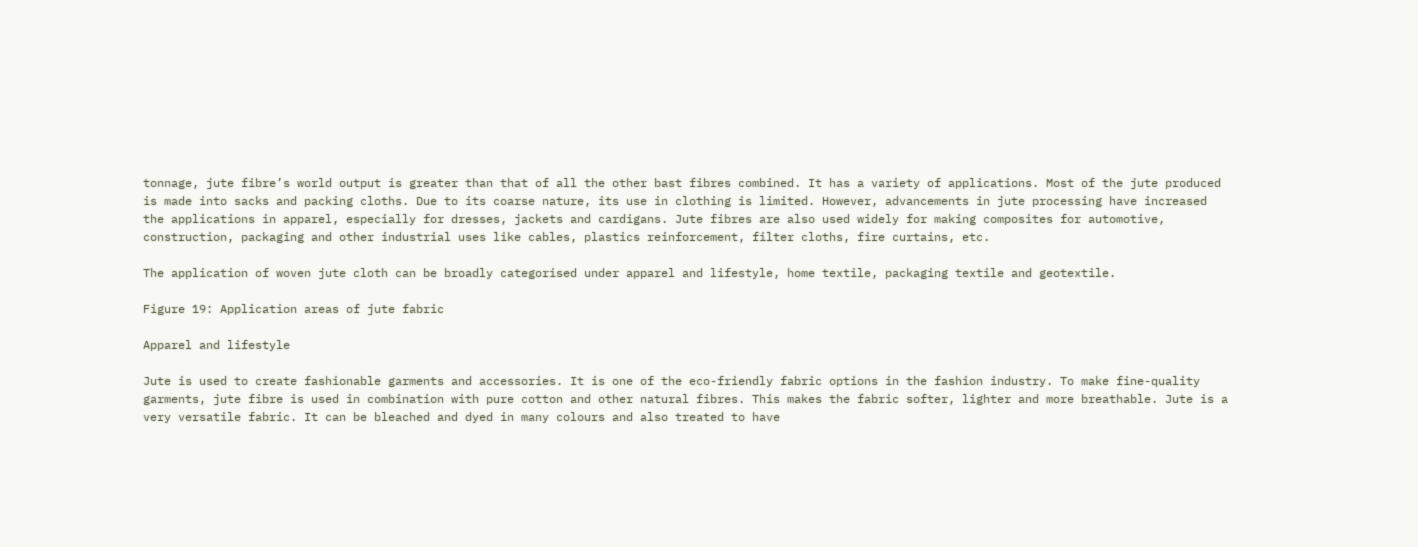tonnage, jute fibre’s world output is greater than that of all the other bast fibres combined. It has a variety of applications. Most of the jute produced is made into sacks and packing cloths. Due to its coarse nature, its use in clothing is limited. However, advancements in jute processing have increased the applications in apparel, especially for dresses, jackets and cardigans. Jute fibres are also used widely for making composites for automotive, construction, packaging and other industrial uses like cables, plastics reinforcement, filter cloths, fire curtains, etc.

The application of woven jute cloth can be broadly categorised under apparel and lifestyle, home textile, packaging textile and geotextile.

Figure 19: Application areas of jute fabric

Apparel and lifestyle

Jute is used to create fashionable garments and accessories. It is one of the eco-friendly fabric options in the fashion industry. To make fine-quality garments, jute fibre is used in combination with pure cotton and other natural fibres. This makes the fabric softer, lighter and more breathable. Jute is a very versatile fabric. It can be bleached and dyed in many colours and also treated to have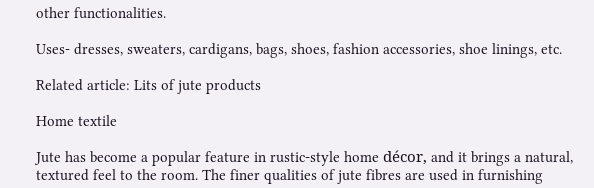other functionalities.

Uses- dresses, sweaters, cardigans, bags, shoes, fashion accessories, shoe linings, etc.

Related article: Lits of jute products

Home textile

Jute has become a popular feature in rustic-style home décor, and it brings a natural, textured feel to the room. The finer qualities of jute fibres are used in furnishing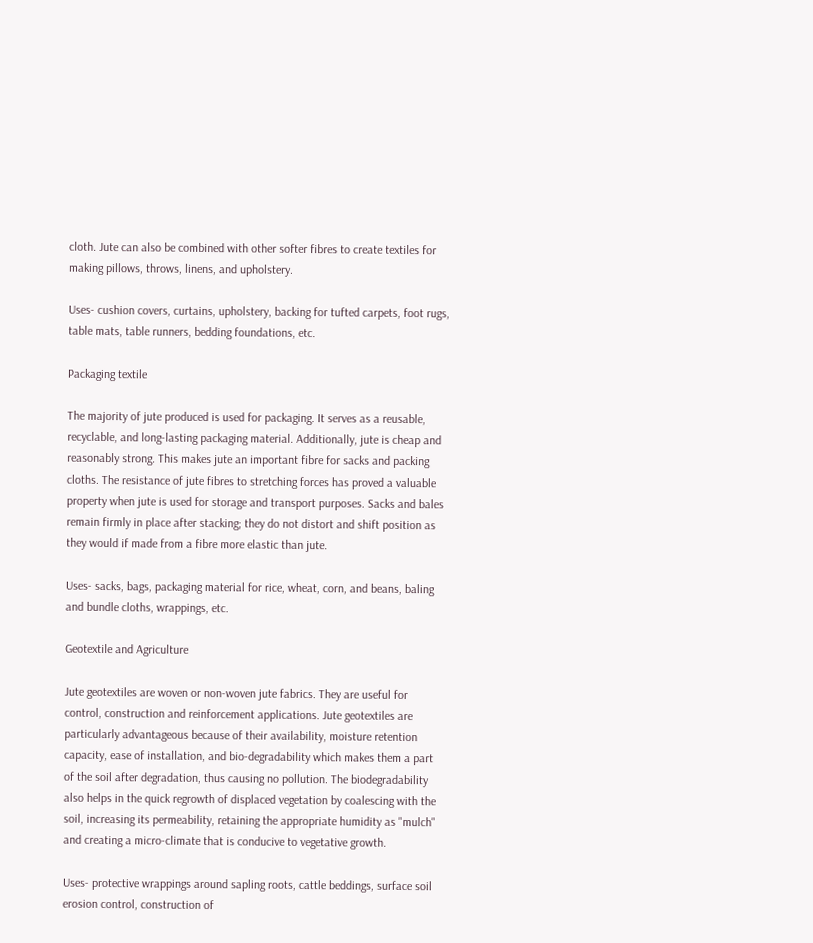cloth. Jute can also be combined with other softer fibres to create textiles for making pillows, throws, linens, and upholstery.

Uses- cushion covers, curtains, upholstery, backing for tufted carpets, foot rugs, table mats, table runners, bedding foundations, etc.

Packaging textile

The majority of jute produced is used for packaging. It serves as a reusable, recyclable, and long-lasting packaging material. Additionally, jute is cheap and reasonably strong. This makes jute an important fibre for sacks and packing cloths. The resistance of jute fibres to stretching forces has proved a valuable property when jute is used for storage and transport purposes. Sacks and bales remain firmly in place after stacking; they do not distort and shift position as they would if made from a fibre more elastic than jute.

Uses- sacks, bags, packaging material for rice, wheat, corn, and beans, baling and bundle cloths, wrappings, etc.

Geotextile and Agriculture

Jute geotextiles are woven or non-woven jute fabrics. They are useful for control, construction and reinforcement applications. Jute geotextiles are particularly advantageous because of their availability, moisture retention capacity, ease of installation, and bio-degradability which makes them a part of the soil after degradation, thus causing no pollution. The biodegradability also helps in the quick regrowth of displaced vegetation by coalescing with the soil, increasing its permeability, retaining the appropriate humidity as "mulch" and creating a micro-climate that is conducive to vegetative growth.

Uses- protective wrappings around sapling roots, cattle beddings, surface soil erosion control, construction of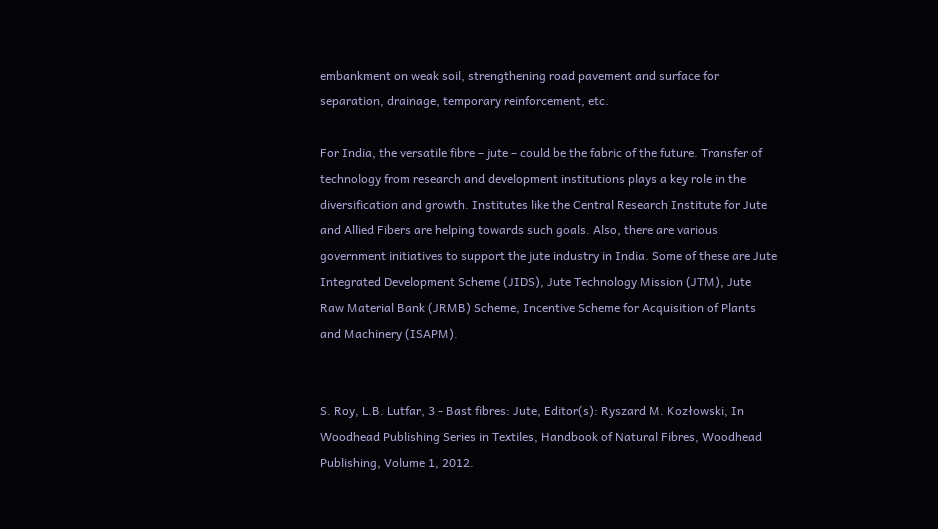embankment on weak soil, strengthening road pavement and surface for separation, drainage, temporary reinforcement, etc.

For India, the versatile fibre – jute – could be the fabric of the future. Transfer of technology from research and development institutions plays a key role in the diversification and growth. Institutes like the Central Research Institute for Jute and Allied Fibers are helping towards such goals. Also, there are various government initiatives to support the jute industry in India. Some of these are Jute Integrated Development Scheme (JIDS), Jute Technology Mission (JTM), Jute Raw Material Bank (JRMB) Scheme, Incentive Scheme for Acquisition of Plants and Machinery (ISAPM).


S. Roy, L.B. Lutfar, 3 - Bast fibres: Jute, Editor(s): Ryszard M. Kozłowski, In Woodhead Publishing Series in Textiles, Handbook of Natural Fibres, Woodhead Publishing, Volume 1, 2012.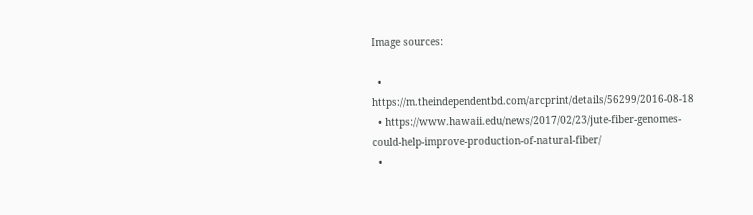Image sources:

  • https://m.theindependentbd.com/arcprint/details/56299/2016-08-18
  • https://www.hawaii.edu/news/2017/02/23/jute-fiber-genomes-could-help-improve-production-of-natural-fiber/
  •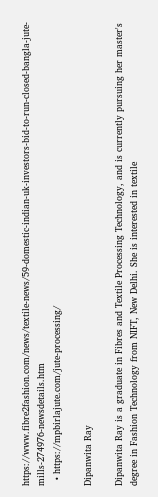https://www.fibre2fashion.com/news/textile-news/59-domestic-indian-uk-investors-bid-to-run-closed-bangla-jute-mills-274976-newsdetails.htm
  • https://mpbirlajute.com/jute-processing/

Dipanwita Ray

Dipanwita Ray is a graduate in Fibres and Textile Processing Technology, and is currently pursuing her master's degree in Fashion Technology from NIFT, New Delhi. She is interested in textile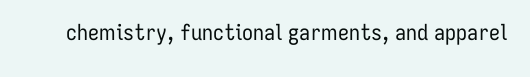chemistry, functional garments, and apparel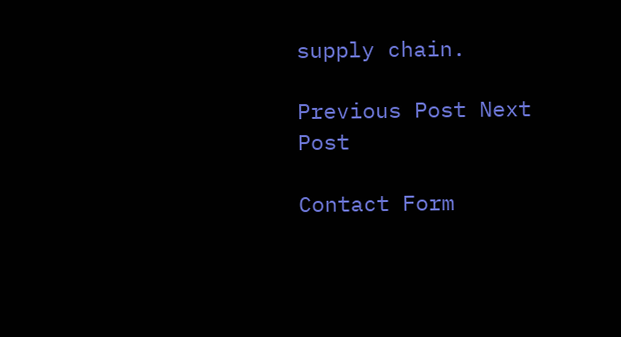supply chain.

Previous Post Next Post

Contact Form